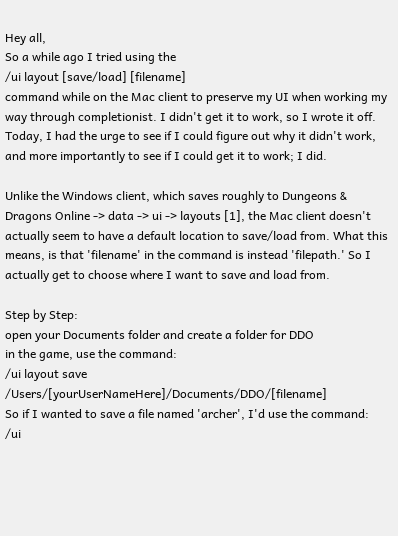Hey all,
So a while ago I tried using the
/ui layout [save/load] [filename]
command while on the Mac client to preserve my UI when working my way through completionist. I didn't get it to work, so I wrote it off. Today, I had the urge to see if I could figure out why it didn't work, and more importantly to see if I could get it to work; I did.

Unlike the Windows client, which saves roughly to Dungeons & Dragons Online -> data -> ui -> layouts [1], the Mac client doesn't actually seem to have a default location to save/load from. What this means, is that 'filename' in the command is instead 'filepath.' So I actually get to choose where I want to save and load from.

Step by Step:
open your Documents folder and create a folder for DDO
in the game, use the command:
/ui layout save /Users/[yourUserNameHere]/Documents/DDO/[filename]
So if I wanted to save a file named 'archer', I'd use the command:
/ui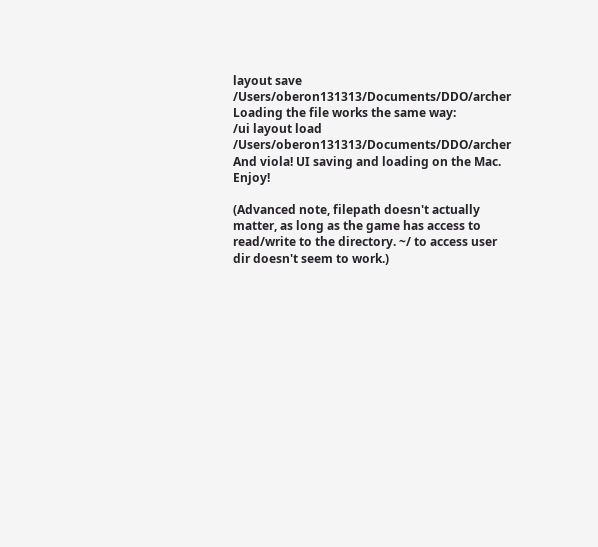layout save /Users/oberon131313/Documents/DDO/archer
Loading the file works the same way:
/ui layout load /Users/oberon131313/Documents/DDO/archer
And viola! UI saving and loading on the Mac. Enjoy!

(Advanced note, filepath doesn't actually matter, as long as the game has access to read/write to the directory. ~/ to access user dir doesn't seem to work.)